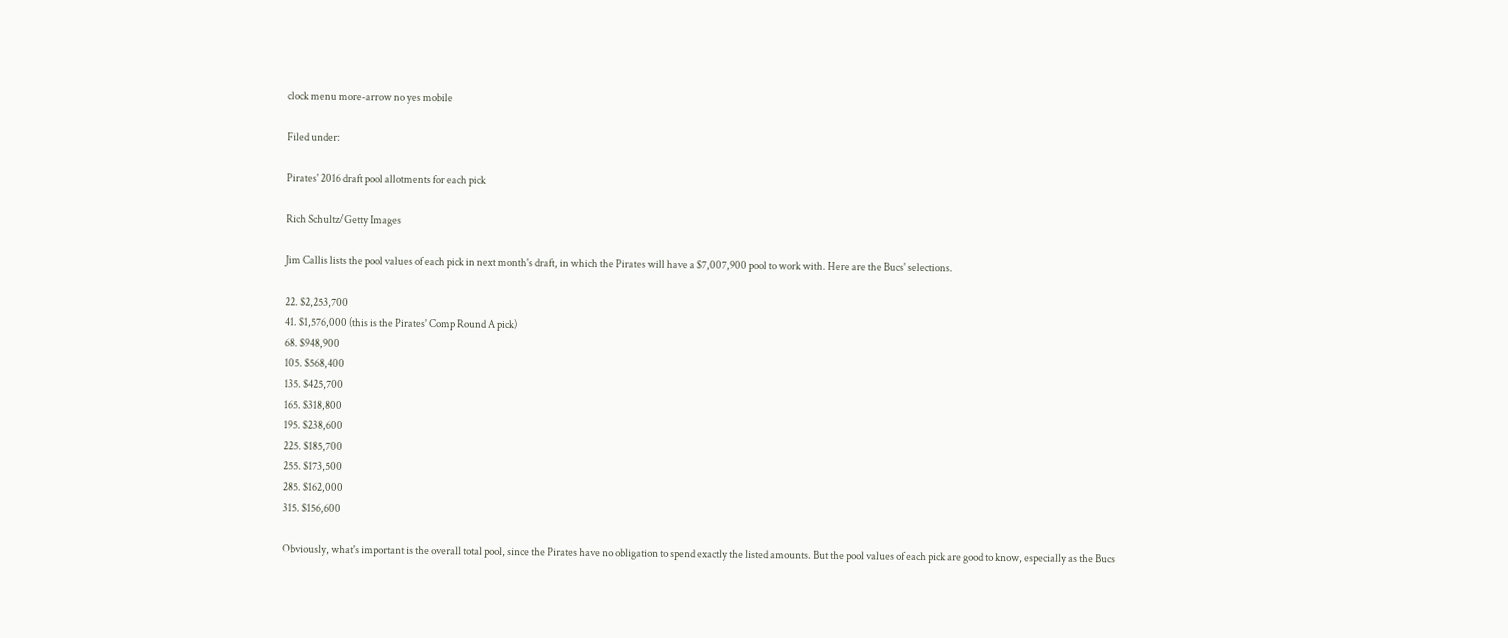clock menu more-arrow no yes mobile

Filed under:

Pirates' 2016 draft pool allotments for each pick

Rich Schultz/Getty Images

Jim Callis lists the pool values of each pick in next month's draft, in which the Pirates will have a $7,007,900 pool to work with. Here are the Bucs' selections.

22. $2,253,700
41. $1,576,000 (this is the Pirates' Comp Round A pick)
68. $948,900
105. $568,400
135. $425,700
165. $318,800
195. $238,600
225. $185,700
255. $173,500
285. $162,000
315. $156,600

Obviously, what's important is the overall total pool, since the Pirates have no obligation to spend exactly the listed amounts. But the pool values of each pick are good to know, especially as the Bucs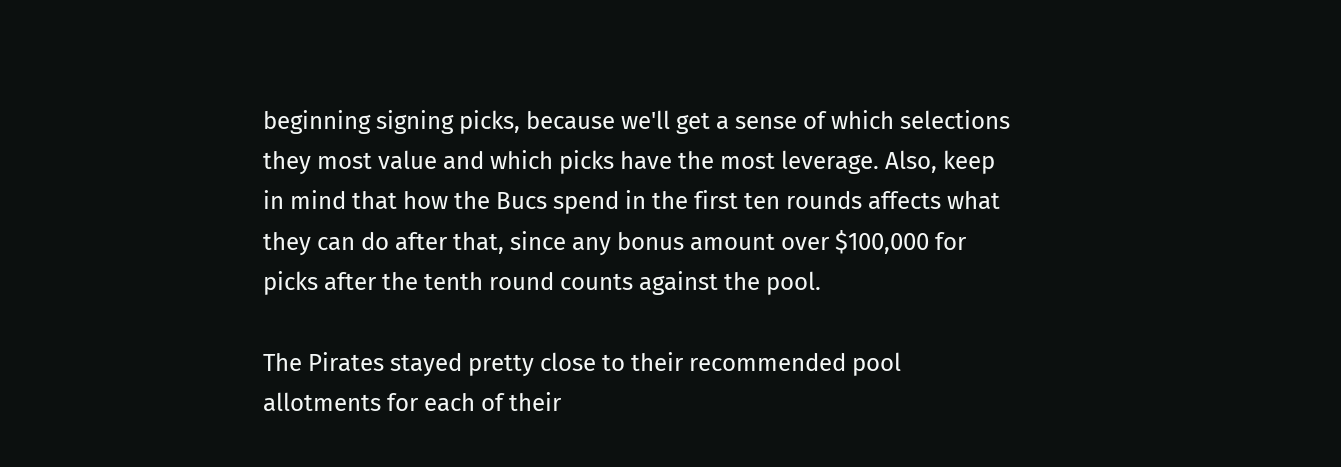beginning signing picks, because we'll get a sense of which selections they most value and which picks have the most leverage. Also, keep in mind that how the Bucs spend in the first ten rounds affects what they can do after that, since any bonus amount over $100,000 for picks after the tenth round counts against the pool.

The Pirates stayed pretty close to their recommended pool allotments for each of their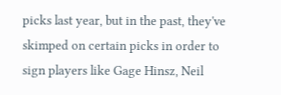picks last year, but in the past, they've skimped on certain picks in order to sign players like Gage Hinsz, Neil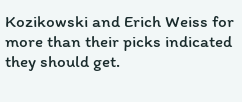Kozikowski and Erich Weiss for more than their picks indicated they should get.